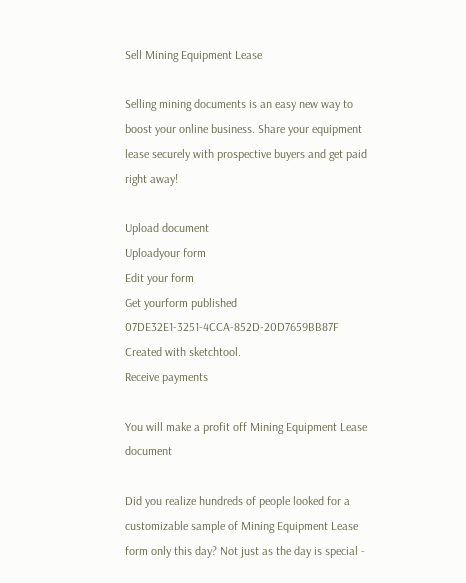Sell Mining Equipment Lease

Selling mining documents is an easy new way to boost your online business. Share your equipment lease securely with prospective buyers and get paid right away!

Upload document
Uploadyour form
Edit your form
Get yourform published
07DE32E1-3251-4CCA-852D-20D7659BB87F Created with sketchtool.
Receive payments

You will make a profit off Mining Equipment Lease document

Did you realize hundreds of people looked for a customizable sample of Mining Equipment Lease form only this day? Not just as the day is special -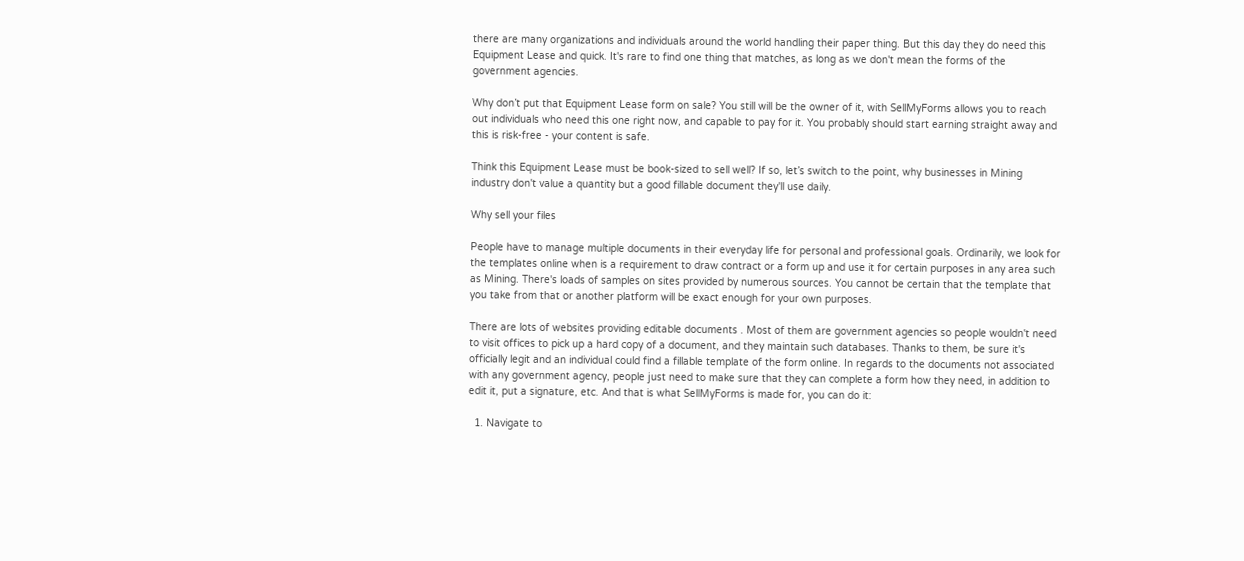there are many organizations and individuals around the world handling their paper thing. But this day they do need this Equipment Lease and quick. It's rare to find one thing that matches, as long as we don't mean the forms of the government agencies.

Why don’t put that Equipment Lease form on sale? You still will be the owner of it, with SellMyForms allows you to reach out individuals who need this one right now, and capable to pay for it. You probably should start earning straight away and this is risk-free - your content is safe.

Think this Equipment Lease must be book-sized to sell well? If so, let’s switch to the point, why businesses in Mining industry don't value a quantity but a good fillable document they'll use daily.

Why sell your files

People have to manage multiple documents in their everyday life for personal and professional goals. Ordinarily, we look for the templates online when is a requirement to draw contract or a form up and use it for certain purposes in any area such as Mining. There's loads of samples on sites provided by numerous sources. You cannot be certain that the template that you take from that or another platform will be exact enough for your own purposes.

There are lots of websites providing editable documents . Most of them are government agencies so people wouldn't need to visit offices to pick up a hard copy of a document, and they maintain such databases. Thanks to them, be sure it's officially legit and an individual could find a fillable template of the form online. In regards to the documents not associated with any government agency, people just need to make sure that they can complete a form how they need, in addition to edit it, put a signature, etc. And that is what SellMyForms is made for, you can do it:

  1. Navigate to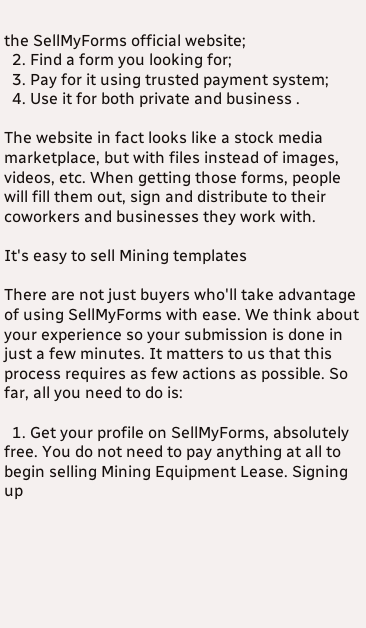the SellMyForms official website;
  2. Find a form you looking for;
  3. Pay for it using trusted payment system;
  4. Use it for both private and business .

The website in fact looks like a stock media marketplace, but with files instead of images, videos, etc. When getting those forms, people will fill them out, sign and distribute to their coworkers and businesses they work with.

It's easy to sell Mining templates

There are not just buyers who'll take advantage of using SellMyForms with ease. We think about your experience so your submission is done in just a few minutes. It matters to us that this process requires as few actions as possible. So far, all you need to do is:

  1. Get your profile on SellMyForms, absolutely free. You do not need to pay anything at all to begin selling Mining Equipment Lease. Signing up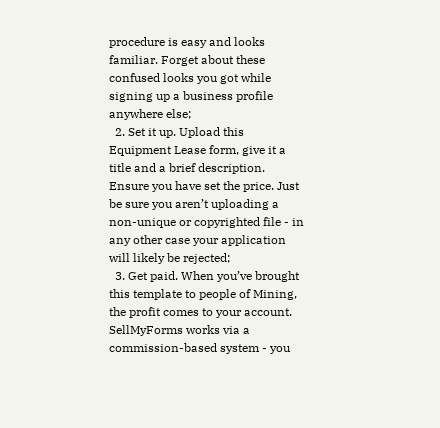procedure is easy and looks familiar. Forget about these confused looks you got while signing up a business profile anywhere else;
  2. Set it up. Upload this Equipment Lease form, give it a title and a brief description. Ensure you have set the price. Just be sure you aren’t uploading a non-unique or copyrighted file - in any other case your application will likely be rejected;
  3. Get paid. When you’ve brought this template to people of Mining, the profit comes to your account. SellMyForms works via a commission-based system - you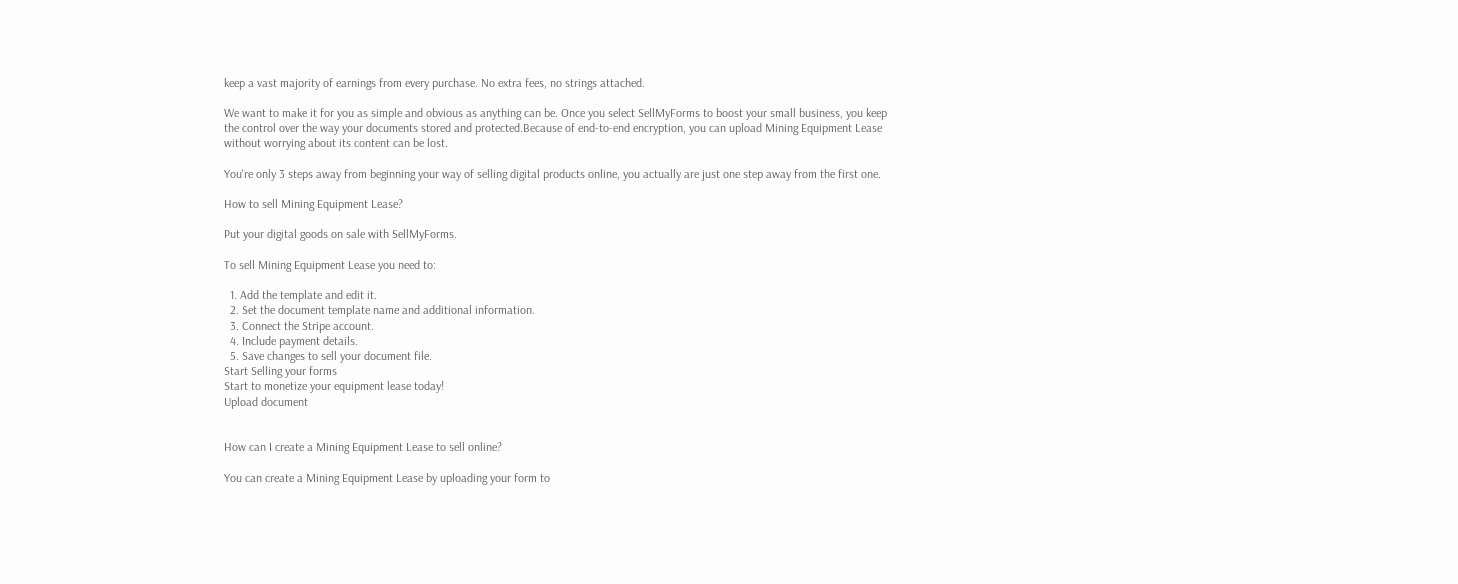keep a vast majority of earnings from every purchase. No extra fees, no strings attached.

We want to make it for you as simple and obvious as anything can be. Once you select SellMyForms to boost your small business, you keep the control over the way your documents stored and protected.Because of end-to-end encryption, you can upload Mining Equipment Lease without worrying about its content can be lost.

You're only 3 steps away from beginning your way of selling digital products online, you actually are just one step away from the first one.

How to sell Mining Equipment Lease?

Put your digital goods on sale with SellMyForms.

To sell Mining Equipment Lease you need to:

  1. Add the template and edit it.
  2. Set the document template name and additional information.
  3. Connect the Stripe account.
  4. Include payment details.
  5. Save changes to sell your document file.
Start Selling your forms
Start to monetize your equipment lease today!
Upload document


How can I create a Mining Equipment Lease to sell online?

You can create a Mining Equipment Lease by uploading your form to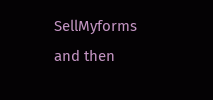SellMyforms and then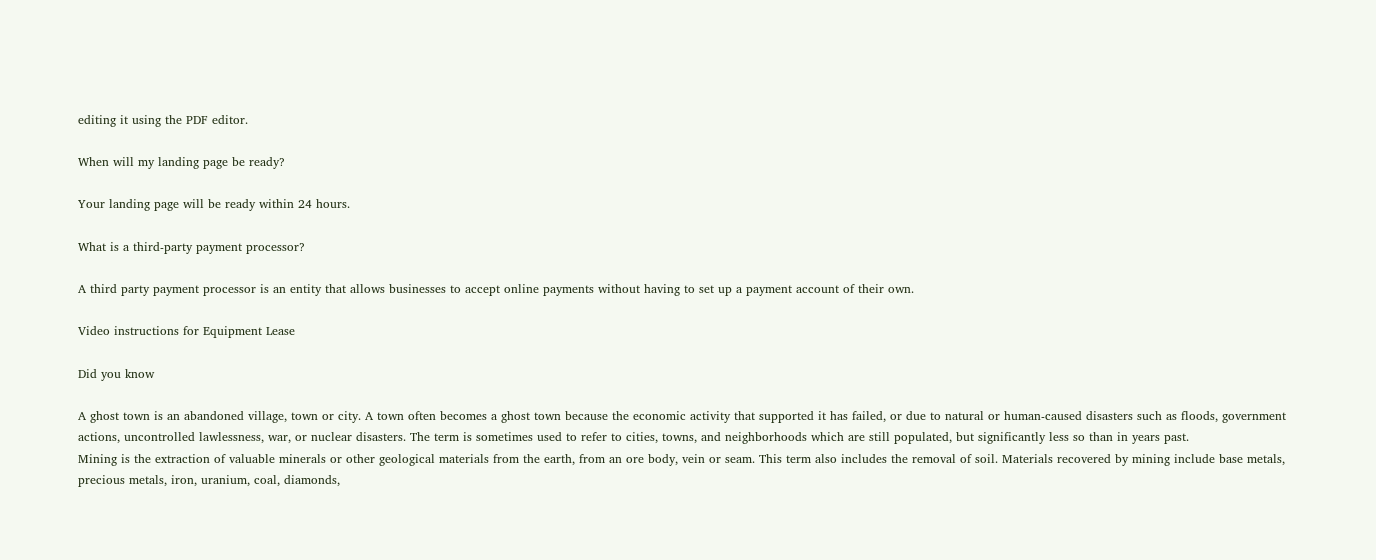editing it using the PDF editor.

When will my landing page be ready?

Your landing page will be ready within 24 hours.

What is a third-party payment processor?

A third party payment processor is an entity that allows businesses to accept online payments without having to set up a payment account of their own.

Video instructions for Equipment Lease

Did you know

A ghost town is an abandoned village, town or city. A town often becomes a ghost town because the economic activity that supported it has failed, or due to natural or human-caused disasters such as floods, government actions, uncontrolled lawlessness, war, or nuclear disasters. The term is sometimes used to refer to cities, towns, and neighborhoods which are still populated, but significantly less so than in years past.
Mining is the extraction of valuable minerals or other geological materials from the earth, from an ore body, vein or seam. This term also includes the removal of soil. Materials recovered by mining include base metals, precious metals, iron, uranium, coal, diamonds,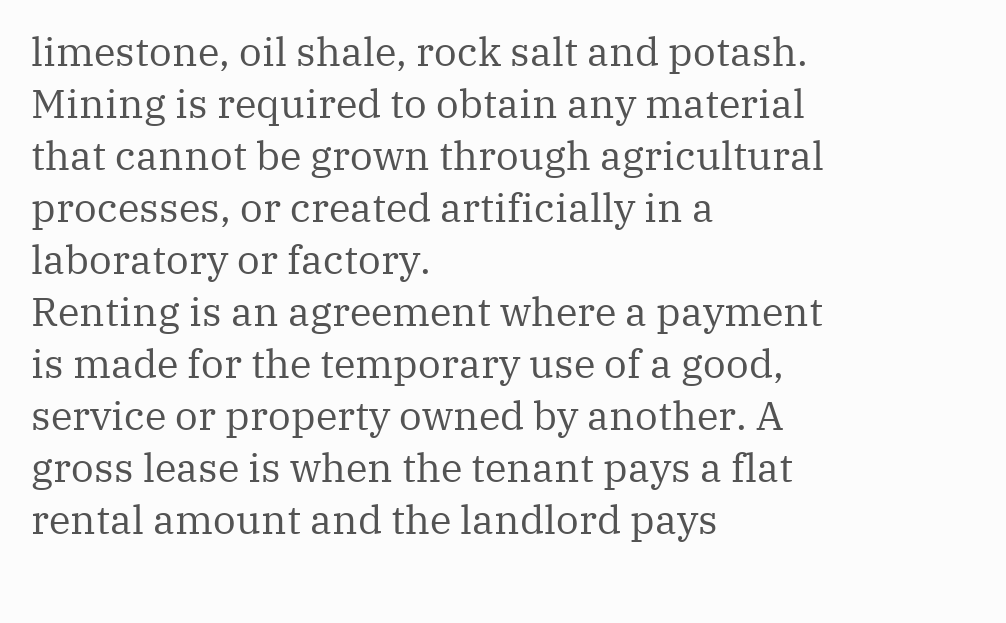limestone, oil shale, rock salt and potash. Mining is required to obtain any material that cannot be grown through agricultural processes, or created artificially in a laboratory or factory.
Renting is an agreement where a payment is made for the temporary use of a good, service or property owned by another. A gross lease is when the tenant pays a flat rental amount and the landlord pays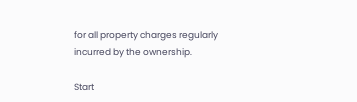for all property charges regularly incurred by the ownership.

Start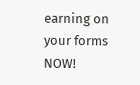earning on your forms NOW!